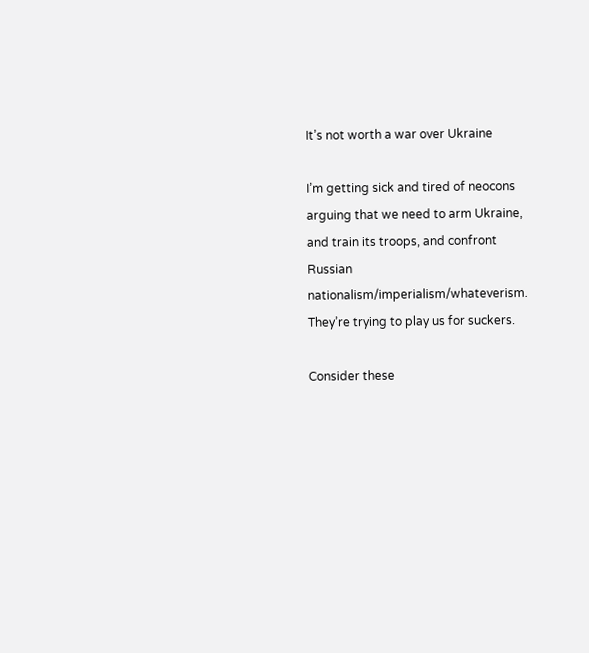It’s not worth a war over Ukraine

I’m getting sick and tired of neocons arguing that we need to arm Ukraine, and train its troops, and confront Russian nationalism/imperialism/whateverism.  They’re trying to play us for suckers.

Consider these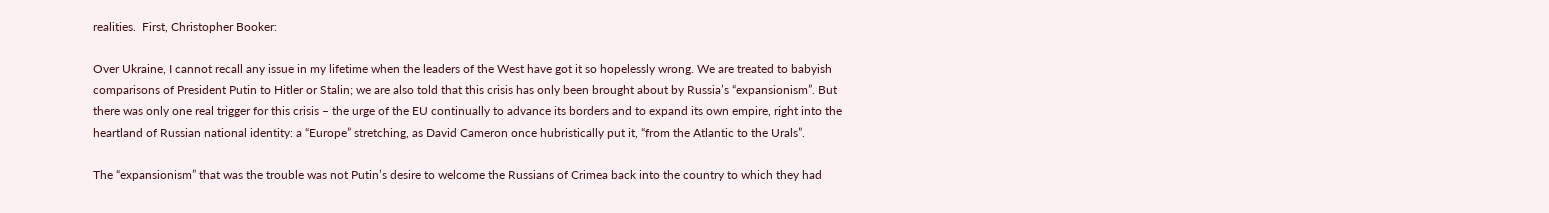realities.  First, Christopher Booker:

Over Ukraine, I cannot recall any issue in my lifetime when the leaders of the West have got it so hopelessly wrong. We are treated to babyish comparisons of President Putin to Hitler or Stalin; we are also told that this crisis has only been brought about by Russia’s “expansionism”. But there was only one real trigger for this crisis – the urge of the EU continually to advance its borders and to expand its own empire, right into the heartland of Russian national identity: a “Europe” stretching, as David Cameron once hubristically put it, “from the Atlantic to the Urals”.

The “expansionism” that was the trouble was not Putin’s desire to welcome the Russians of Crimea back into the country to which they had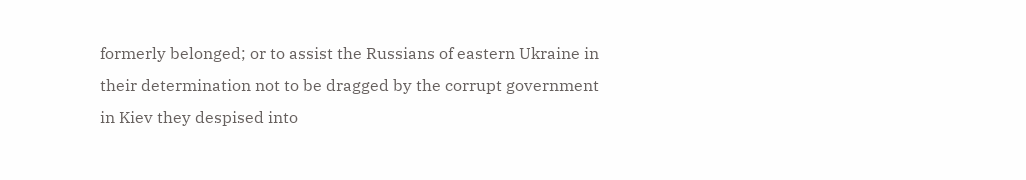formerly belonged; or to assist the Russians of eastern Ukraine in their determination not to be dragged by the corrupt government in Kiev they despised into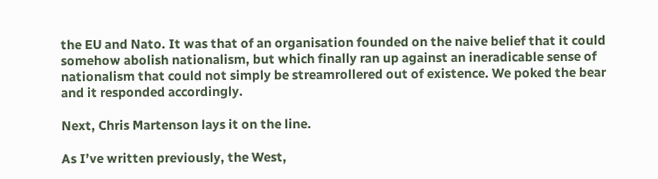the EU and Nato. It was that of an organisation founded on the naive belief that it could somehow abolish nationalism, but which finally ran up against an ineradicable sense of nationalism that could not simply be streamrollered out of existence. We poked the bear and it responded accordingly.

Next, Chris Martenson lays it on the line.

As I’ve written previously, the West,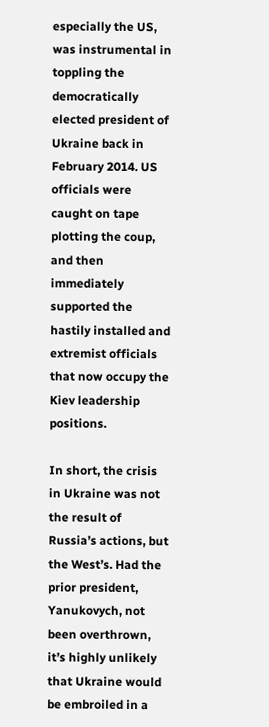especially the US, was instrumental in toppling the democratically elected president of Ukraine back in February 2014. US officials were caught on tape plotting the coup, and then immediately supported the hastily installed and extremist officials that now occupy the Kiev leadership positions.

In short, the crisis in Ukraine was not the result of Russia’s actions, but the West’s. Had the prior president, Yanukovych, not been overthrown, it’s highly unlikely that Ukraine would be embroiled in a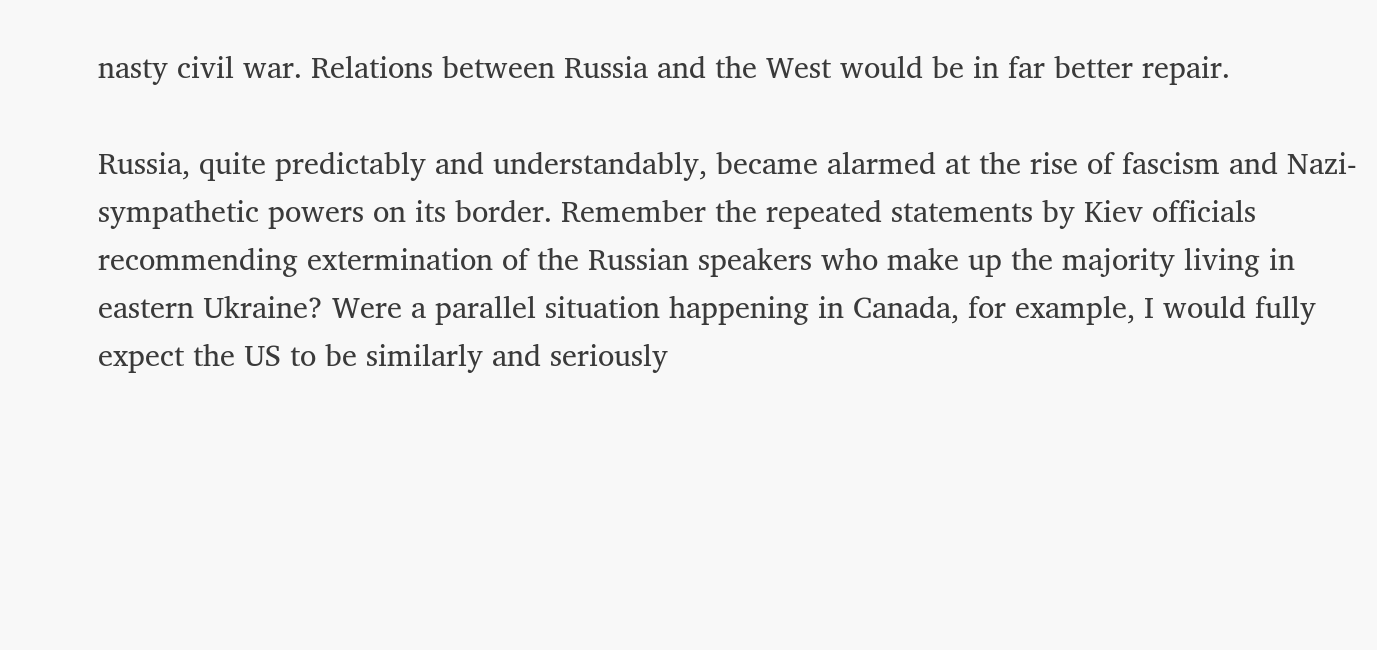nasty civil war. Relations between Russia and the West would be in far better repair.

Russia, quite predictably and understandably, became alarmed at the rise of fascism and Nazi-sympathetic powers on its border. Remember the repeated statements by Kiev officials recommending extermination of the Russian speakers who make up the majority living in eastern Ukraine? Were a parallel situation happening in Canada, for example, I would fully expect the US to be similarly and seriously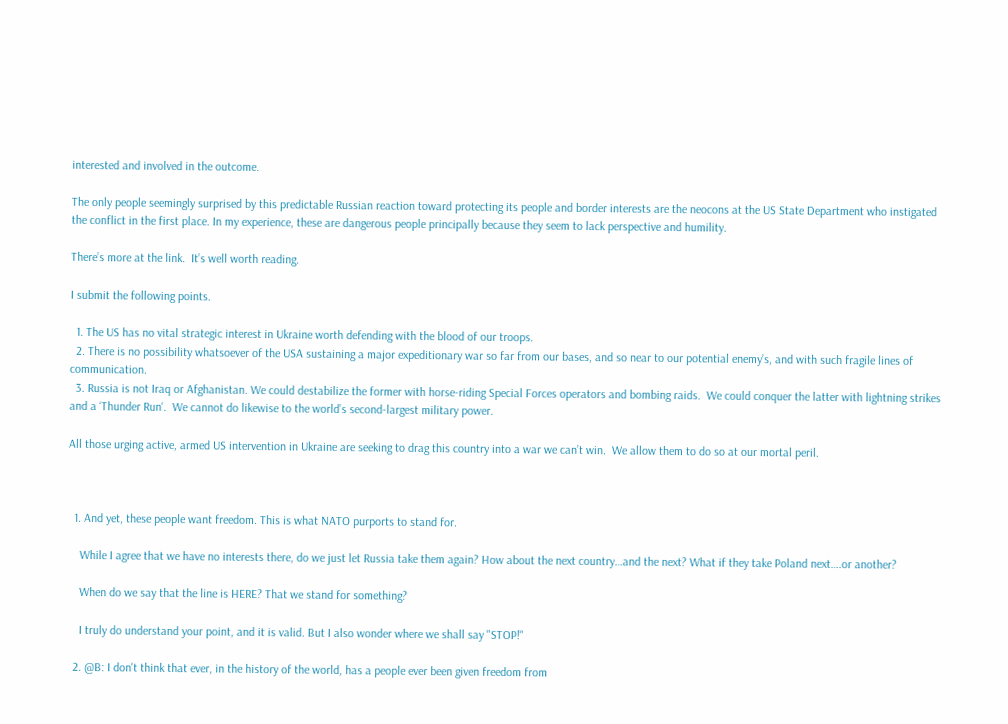interested and involved in the outcome.

The only people seemingly surprised by this predictable Russian reaction toward protecting its people and border interests are the neocons at the US State Department who instigated the conflict in the first place. In my experience, these are dangerous people principally because they seem to lack perspective and humility.

There’s more at the link.  It’s well worth reading.

I submit the following points.

  1. The US has no vital strategic interest in Ukraine worth defending with the blood of our troops.
  2. There is no possibility whatsoever of the USA sustaining a major expeditionary war so far from our bases, and so near to our potential enemy’s, and with such fragile lines of communication.
  3. Russia is not Iraq or Afghanistan. We could destabilize the former with horse-riding Special Forces operators and bombing raids.  We could conquer the latter with lightning strikes and a ‘Thunder Run‘.  We cannot do likewise to the world’s second-largest military power.

All those urging active, armed US intervention in Ukraine are seeking to drag this country into a war we can’t win.  We allow them to do so at our mortal peril.



  1. And yet, these people want freedom. This is what NATO purports to stand for.

    While I agree that we have no interests there, do we just let Russia take them again? How about the next country…and the next? What if they take Poland next….or another?

    When do we say that the line is HERE? That we stand for something?

    I truly do understand your point, and it is valid. But I also wonder where we shall say "STOP!"

  2. @B: I don't think that ever, in the history of the world, has a people ever been given freedom from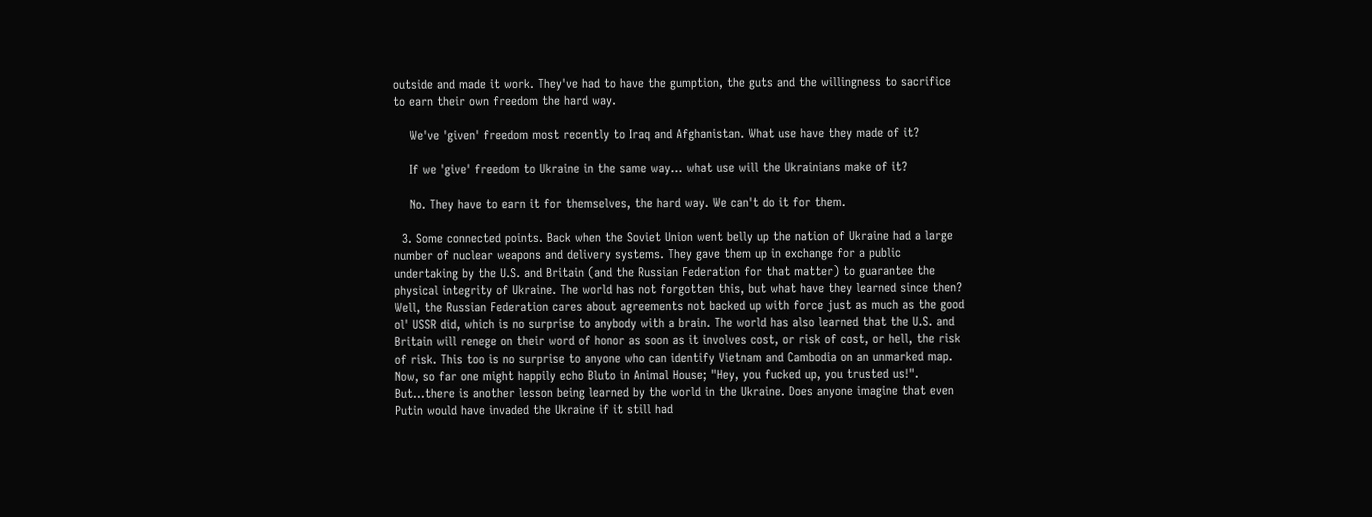outside and made it work. They've had to have the gumption, the guts and the willingness to sacrifice to earn their own freedom the hard way.

    We've 'given' freedom most recently to Iraq and Afghanistan. What use have they made of it?

    If we 'give' freedom to Ukraine in the same way… what use will the Ukrainians make of it?

    No. They have to earn it for themselves, the hard way. We can't do it for them.

  3. Some connected points. Back when the Soviet Union went belly up the nation of Ukraine had a large number of nuclear weapons and delivery systems. They gave them up in exchange for a public undertaking by the U.S. and Britain (and the Russian Federation for that matter) to guarantee the physical integrity of Ukraine. The world has not forgotten this, but what have they learned since then? Well, the Russian Federation cares about agreements not backed up with force just as much as the good ol' USSR did, which is no surprise to anybody with a brain. The world has also learned that the U.S. and Britain will renege on their word of honor as soon as it involves cost, or risk of cost, or hell, the risk of risk. This too is no surprise to anyone who can identify Vietnam and Cambodia on an unmarked map. Now, so far one might happily echo Bluto in Animal House; "Hey, you fucked up, you trusted us!". But…there is another lesson being learned by the world in the Ukraine. Does anyone imagine that even Putin would have invaded the Ukraine if it still had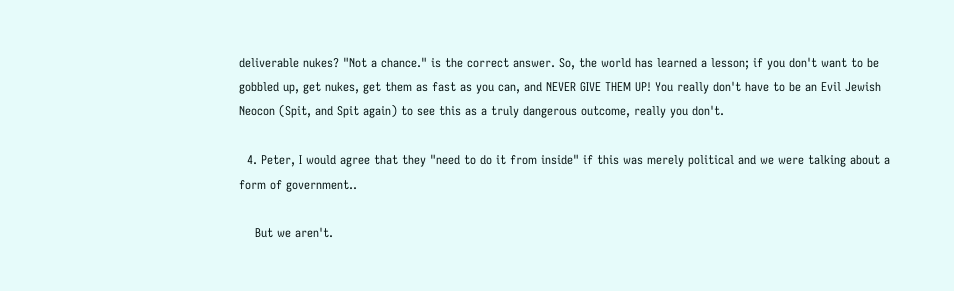deliverable nukes? "Not a chance." is the correct answer. So, the world has learned a lesson; if you don't want to be gobbled up, get nukes, get them as fast as you can, and NEVER GIVE THEM UP! You really don't have to be an Evil Jewish Neocon (Spit, and Spit again) to see this as a truly dangerous outcome, really you don't.

  4. Peter, I would agree that they "need to do it from inside" if this was merely political and we were talking about a form of government..

    But we aren't.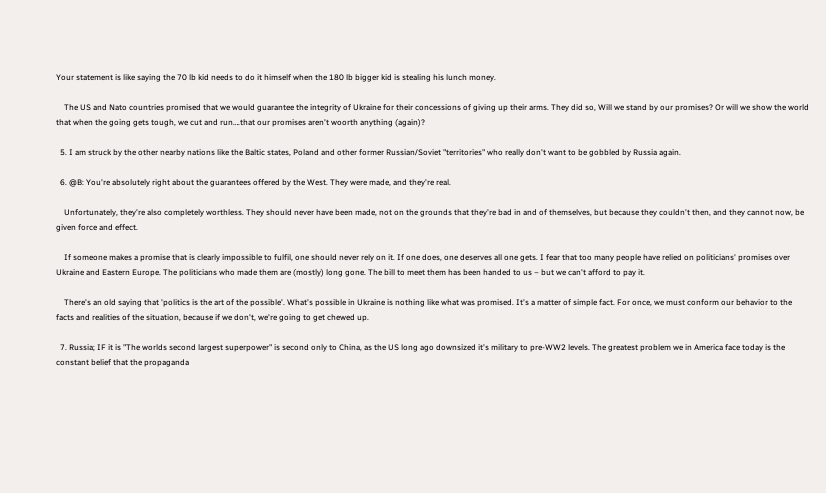Your statement is like saying the 70 lb kid needs to do it himself when the 180 lb bigger kid is stealing his lunch money.

    The US and Nato countries promised that we would guarantee the integrity of Ukraine for their concessions of giving up their arms. They did so, Will we stand by our promises? Or will we show the world that when the going gets tough, we cut and run….that our promises aren't woorth anything (again)?

  5. I am struck by the other nearby nations like the Baltic states, Poland and other former Russian/Soviet "territories" who really don't want to be gobbled by Russia again.

  6. @B: You're absolutely right about the guarantees offered by the West. They were made, and they're real.

    Unfortunately, they're also completely worthless. They should never have been made, not on the grounds that they're bad in and of themselves, but because they couldn't then, and they cannot now, be given force and effect.

    If someone makes a promise that is clearly impossible to fulfil, one should never rely on it. If one does, one deserves all one gets. I fear that too many people have relied on politicians' promises over Ukraine and Eastern Europe. The politicians who made them are (mostly) long gone. The bill to meet them has been handed to us – but we can't afford to pay it.

    There's an old saying that 'politics is the art of the possible'. What's possible in Ukraine is nothing like what was promised. It's a matter of simple fact. For once, we must conform our behavior to the facts and realities of the situation, because if we don't, we're going to get chewed up.

  7. Russia; IF it is "The worlds second largest superpower" is second only to China, as the US long ago downsized it's military to pre-WW2 levels. The greatest problem we in America face today is the constant belief that the propaganda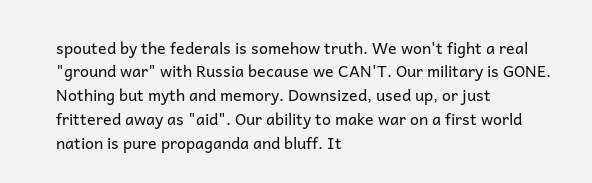spouted by the federals is somehow truth. We won't fight a real "ground war" with Russia because we CAN'T. Our military is GONE. Nothing but myth and memory. Downsized, used up, or just frittered away as "aid". Our ability to make war on a first world nation is pure propaganda and bluff. It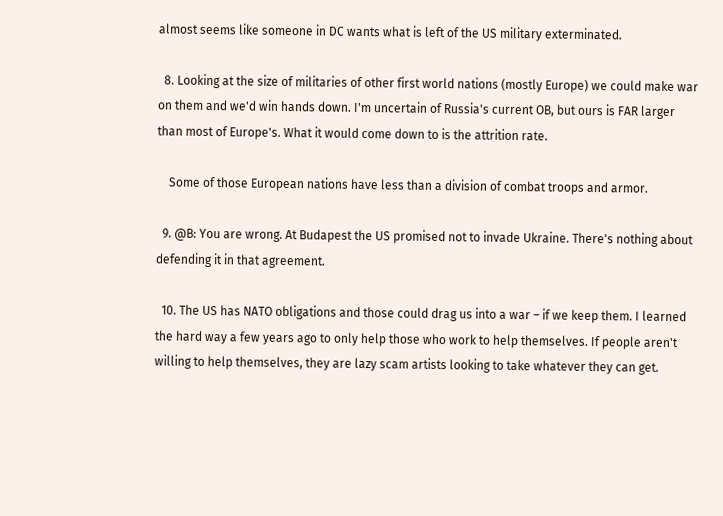almost seems like someone in DC wants what is left of the US military exterminated.

  8. Looking at the size of militaries of other first world nations (mostly Europe) we could make war on them and we'd win hands down. I'm uncertain of Russia's current OB, but ours is FAR larger than most of Europe's. What it would come down to is the attrition rate.

    Some of those European nations have less than a division of combat troops and armor.

  9. @B: You are wrong. At Budapest the US promised not to invade Ukraine. There's nothing about defending it in that agreement.

  10. The US has NATO obligations and those could drag us into a war – if we keep them. I learned the hard way a few years ago to only help those who work to help themselves. If people aren't willing to help themselves, they are lazy scam artists looking to take whatever they can get.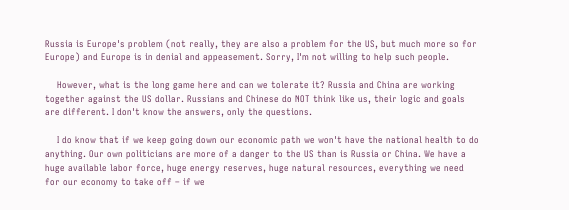Russia is Europe's problem (not really, they are also a problem for the US, but much more so for Europe) and Europe is in denial and appeasement. Sorry, I'm not willing to help such people.

    However, what is the long game here and can we tolerate it? Russia and China are working together against the US dollar. Russians and Chinese do NOT think like us, their logic and goals are different. I don't know the answers, only the questions.

    I do know that if we keep going down our economic path we won't have the national health to do anything. Our own politicians are more of a danger to the US than is Russia or China. We have a huge available labor force, huge energy reserves, huge natural resources, everything we need for our economy to take off – if we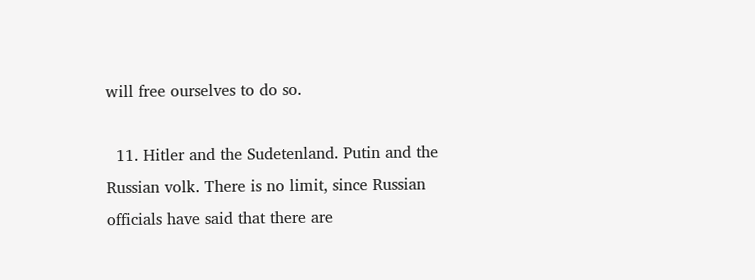will free ourselves to do so.

  11. Hitler and the Sudetenland. Putin and the Russian volk. There is no limit, since Russian officials have said that there are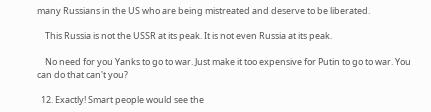many Russians in the US who are being mistreated and deserve to be liberated.

    This Russia is not the USSR at its peak. It is not even Russia at its peak.

    No need for you Yanks to go to war. Just make it too expensive for Putin to go to war. You can do that can't you?

  12. Exactly! Smart people would see the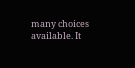many choices available. It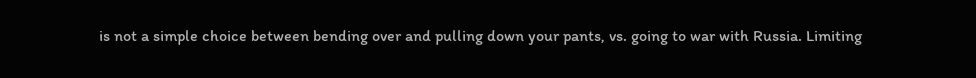is not a simple choice between bending over and pulling down your pants, vs. going to war with Russia. Limiting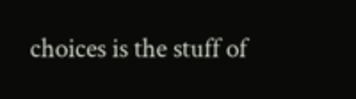choices is the stuff of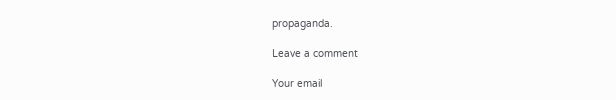propaganda.

Leave a comment

Your email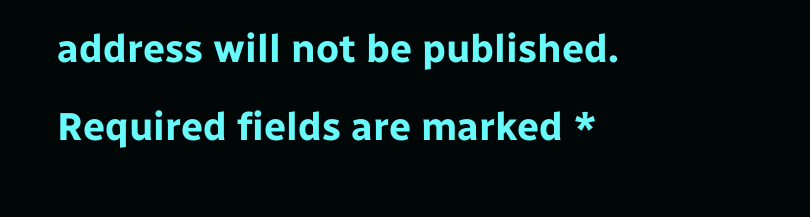address will not be published. Required fields are marked *